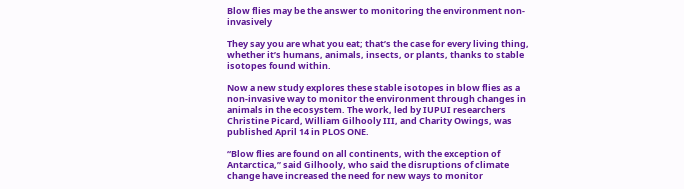Blow flies may be the answer to monitoring the environment non-invasively

They say you are what you eat; that’s the case for every living thing, whether it’s humans, animals, insects, or plants, thanks to stable isotopes found within.

Now a new study explores these stable isotopes in blow flies as a non-invasive way to monitor the environment through changes in animals in the ecosystem. The work, led by IUPUI researchers Christine Picard, William Gilhooly III, and Charity Owings, was published April 14 in PLOS ONE.

“Blow flies are found on all continents, with the exception of Antarctica,” said Gilhooly, who said the disruptions of climate change have increased the need for new ways to monitor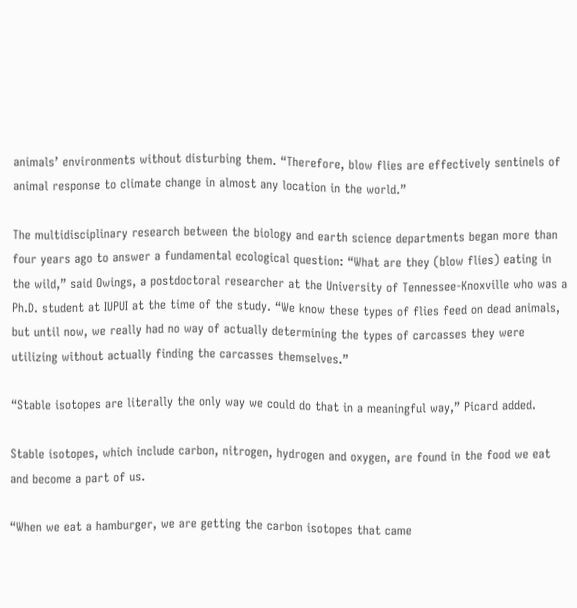animals’ environments without disturbing them. “Therefore, blow flies are effectively sentinels of animal response to climate change in almost any location in the world.”

The multidisciplinary research between the biology and earth science departments began more than four years ago to answer a fundamental ecological question: “What are they (blow flies) eating in the wild,” said Owings, a postdoctoral researcher at the University of Tennessee-Knoxville who was a Ph.D. student at IUPUI at the time of the study. “We know these types of flies feed on dead animals, but until now, we really had no way of actually determining the types of carcasses they were utilizing without actually finding the carcasses themselves.”

“Stable isotopes are literally the only way we could do that in a meaningful way,” Picard added.

Stable isotopes, which include carbon, nitrogen, hydrogen and oxygen, are found in the food we eat and become a part of us.

“When we eat a hamburger, we are getting the carbon isotopes that came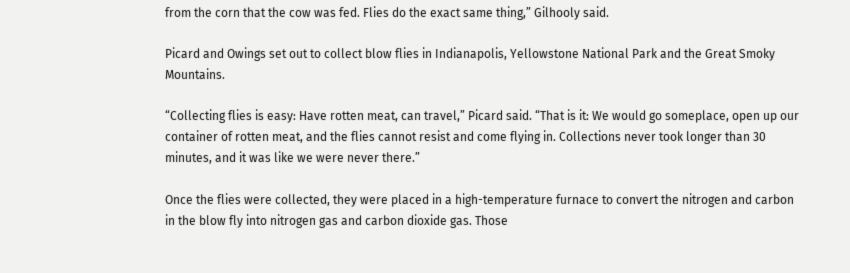from the corn that the cow was fed. Flies do the exact same thing,” Gilhooly said.

Picard and Owings set out to collect blow flies in Indianapolis, Yellowstone National Park and the Great Smoky Mountains.

“Collecting flies is easy: Have rotten meat, can travel,” Picard said. “That is it: We would go someplace, open up our container of rotten meat, and the flies cannot resist and come flying in. Collections never took longer than 30 minutes, and it was like we were never there.”

Once the flies were collected, they were placed in a high-temperature furnace to convert the nitrogen and carbon in the blow fly into nitrogen gas and carbon dioxide gas. Those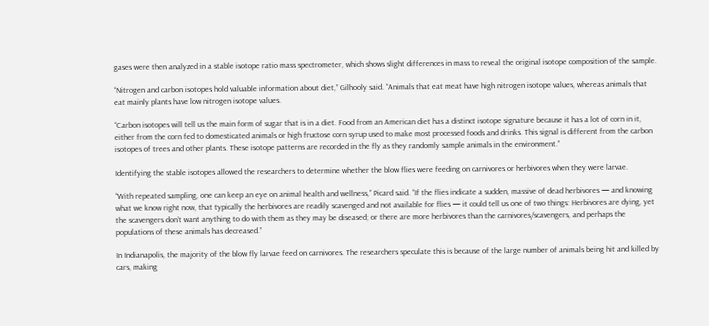gases were then analyzed in a stable isotope ratio mass spectrometer, which shows slight differences in mass to reveal the original isotope composition of the sample.

“Nitrogen and carbon isotopes hold valuable information about diet,” Gilhooly said. “Animals that eat meat have high nitrogen isotope values, whereas animals that eat mainly plants have low nitrogen isotope values.

“Carbon isotopes will tell us the main form of sugar that is in a diet. Food from an American diet has a distinct isotope signature because it has a lot of corn in it, either from the corn fed to domesticated animals or high fructose corn syrup used to make most processed foods and drinks. This signal is different from the carbon isotopes of trees and other plants. These isotope patterns are recorded in the fly as they randomly sample animals in the environment.”

Identifying the stable isotopes allowed the researchers to determine whether the blow flies were feeding on carnivores or herbivores when they were larvae.

“With repeated sampling, one can keep an eye on animal health and wellness,” Picard said. “If the flies indicate a sudden, massive of dead herbivores — and knowing what we know right now, that typically the herbivores are readily scavenged and not available for flies — it could tell us one of two things: Herbivores are dying, yet the scavengers don’t want anything to do with them as they may be diseased; or there are more herbivores than the carnivores/scavengers, and perhaps the populations of these animals has decreased.”

In Indianapolis, the majority of the blow fly larvae feed on carnivores. The researchers speculate this is because of the large number of animals being hit and killed by cars, making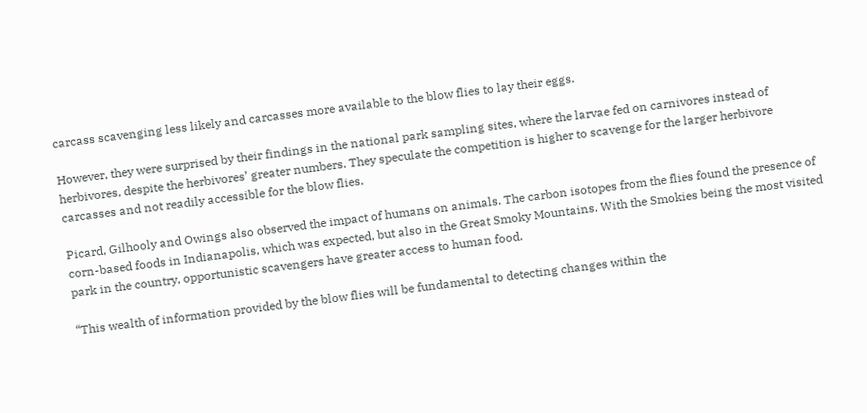carcass scavenging less likely and carcasses more available to the blow flies to lay their eggs.

However, they were surprised by their findings in the national park sampling sites, where the larvae fed on carnivores instead of herbivores, despite the herbivores’ greater numbers. They speculate the competition is higher to scavenge for the larger herbivore carcasses and not readily accessible for the blow flies.

Picard, Gilhooly and Owings also observed the impact of humans on animals. The carbon isotopes from the flies found the presence of corn-based foods in Indianapolis, which was expected, but also in the Great Smoky Mountains. With the Smokies being the most visited park in the country, opportunistic scavengers have greater access to human food.

“This wealth of information provided by the blow flies will be fundamental to detecting changes within the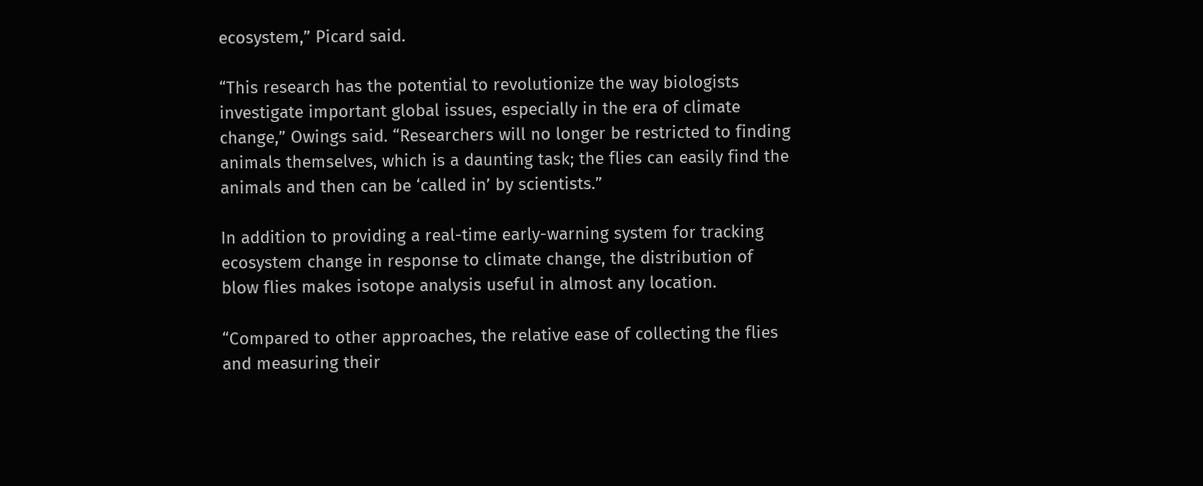ecosystem,” Picard said.

“This research has the potential to revolutionize the way biologists investigate important global issues, especially in the era of climate change,” Owings said. “Researchers will no longer be restricted to finding animals themselves, which is a daunting task; the flies can easily find the animals and then can be ‘called in’ by scientists.”

In addition to providing a real-time early-warning system for tracking ecosystem change in response to climate change, the distribution of blow flies makes isotope analysis useful in almost any location.

“Compared to other approaches, the relative ease of collecting the flies and measuring their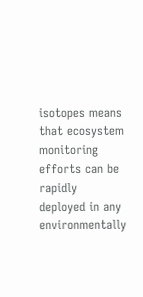isotopes means that ecosystem monitoring efforts can be rapidly deployed in any environmentally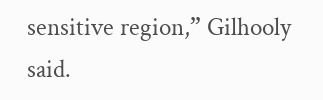sensitive region,” Gilhooly said.